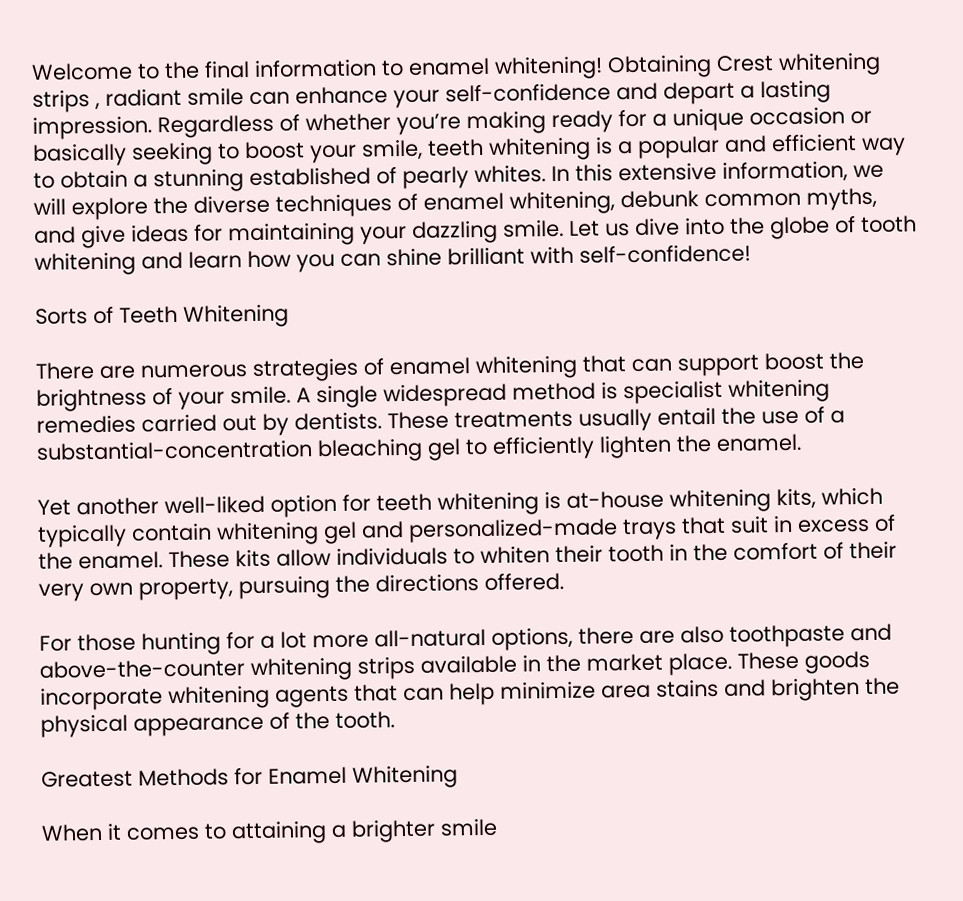Welcome to the final information to enamel whitening! Obtaining Crest whitening strips , radiant smile can enhance your self-confidence and depart a lasting impression. Regardless of whether you’re making ready for a unique occasion or basically seeking to boost your smile, teeth whitening is a popular and efficient way to obtain a stunning established of pearly whites. In this extensive information, we will explore the diverse techniques of enamel whitening, debunk common myths, and give ideas for maintaining your dazzling smile. Let us dive into the globe of tooth whitening and learn how you can shine brilliant with self-confidence!

Sorts of Teeth Whitening

There are numerous strategies of enamel whitening that can support boost the brightness of your smile. A single widespread method is specialist whitening remedies carried out by dentists. These treatments usually entail the use of a substantial-concentration bleaching gel to efficiently lighten the enamel.

Yet another well-liked option for teeth whitening is at-house whitening kits, which typically contain whitening gel and personalized-made trays that suit in excess of the enamel. These kits allow individuals to whiten their tooth in the comfort of their very own property, pursuing the directions offered.

For those hunting for a lot more all-natural options, there are also toothpaste and above-the-counter whitening strips available in the market place. These goods incorporate whitening agents that can help minimize area stains and brighten the physical appearance of the tooth.

Greatest Methods for Enamel Whitening

When it comes to attaining a brighter smile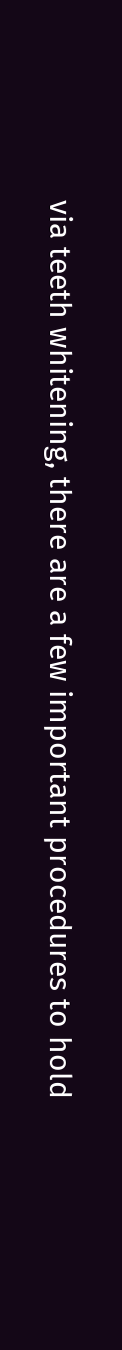via teeth whitening, there are a few important procedures to hold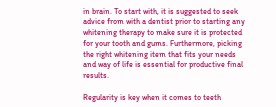in brain. To start with, it is suggested to seek advice from with a dentist prior to starting any whitening therapy to make sure it is protected for your tooth and gums. Furthermore, picking the right whitening item that fits your needs and way of life is essential for productive final results.

Regularity is key when it comes to teeth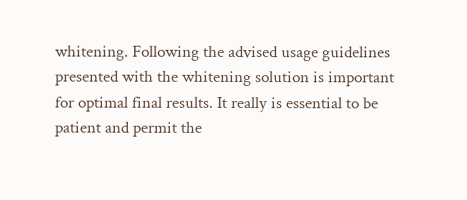whitening. Following the advised usage guidelines presented with the whitening solution is important for optimal final results. It really is essential to be patient and permit the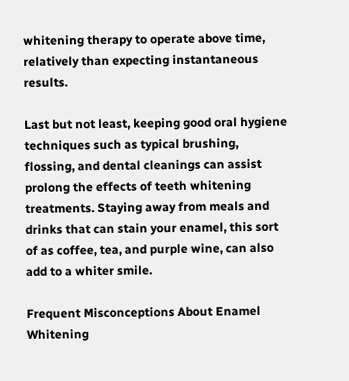whitening therapy to operate above time, relatively than expecting instantaneous results.

Last but not least, keeping good oral hygiene techniques such as typical brushing, flossing, and dental cleanings can assist prolong the effects of teeth whitening treatments. Staying away from meals and drinks that can stain your enamel, this sort of as coffee, tea, and purple wine, can also add to a whiter smile.

Frequent Misconceptions About Enamel Whitening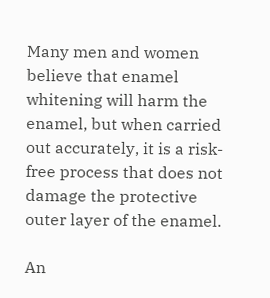Many men and women believe that enamel whitening will harm the enamel, but when carried out accurately, it is a risk-free process that does not damage the protective outer layer of the enamel.

An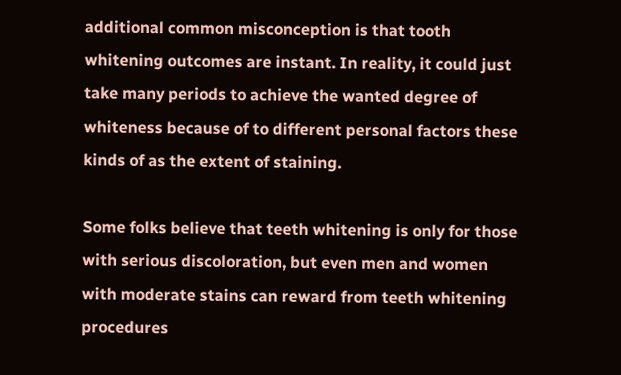additional common misconception is that tooth whitening outcomes are instant. In reality, it could just take many periods to achieve the wanted degree of whiteness because of to different personal factors these kinds of as the extent of staining.

Some folks believe that teeth whitening is only for those with serious discoloration, but even men and women with moderate stains can reward from teeth whitening procedures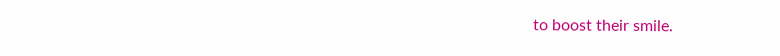to boost their smile.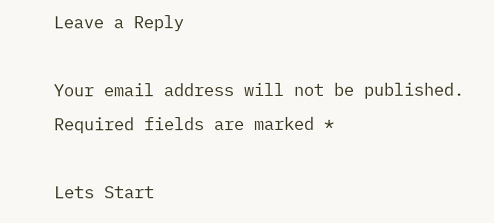Leave a Reply

Your email address will not be published. Required fields are marked *

Lets Start